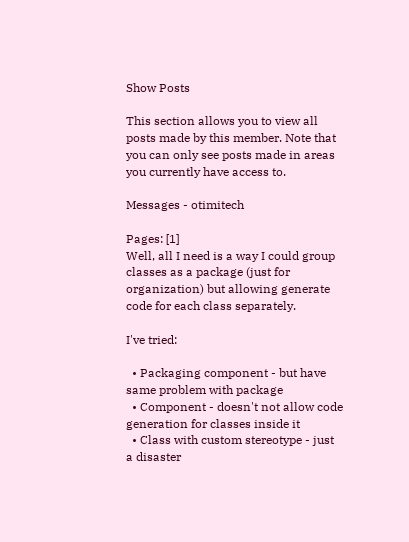Show Posts

This section allows you to view all posts made by this member. Note that you can only see posts made in areas you currently have access to.

Messages - otimitech

Pages: [1]
Well, all I need is a way I could group classes as a package (just for organization) but allowing generate code for each class separately.

I've tried:

  • Packaging component - but have same problem with package
  • Component - doesn't not allow code generation for classes inside it
  • Class with custom stereotype - just a disaster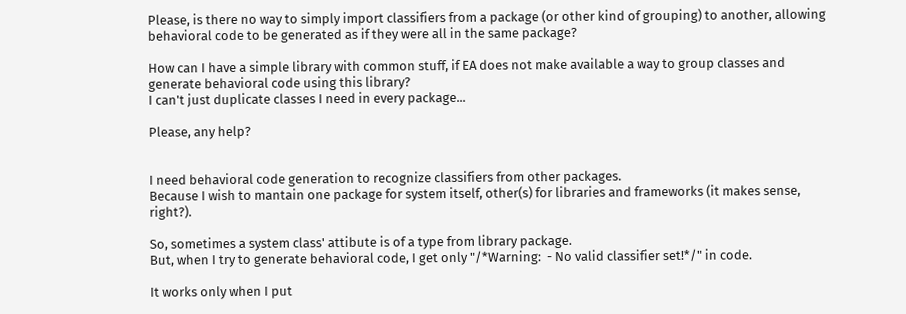Please, is there no way to simply import classifiers from a package (or other kind of grouping) to another, allowing behavioral code to be generated as if they were all in the same package?

How can I have a simple library with common stuff, if EA does not make available a way to group classes and generate behavioral code using this library?
I can't just duplicate classes I need in every package...

Please, any help?


I need behavioral code generation to recognize classifiers from other packages.
Because I wish to mantain one package for system itself, other(s) for libraries and frameworks (it makes sense, right?).

So, sometimes a system class' attibute is of a type from library package.
But, when I try to generate behavioral code, I get only "/*Warning:  - No valid classifier set!*/" in code.

It works only when I put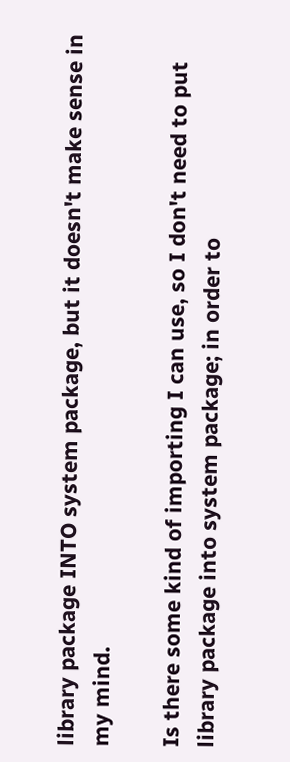library package INTO system package, but it doesn't make sense in my mind.

Is there some kind of importing I can use, so I don't need to put library package into system package; in order to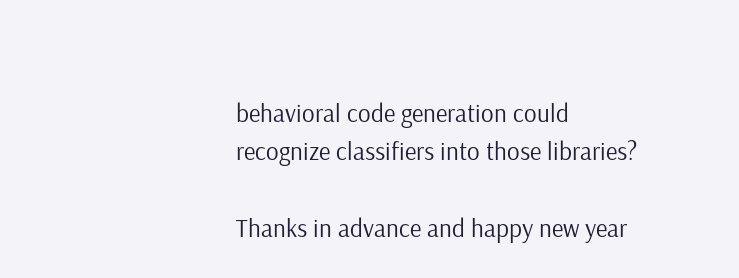behavioral code generation could recognize classifiers into those libraries?

Thanks in advance and happy new year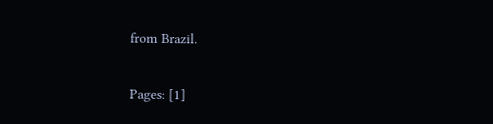from Brazil.

Pages: [1]